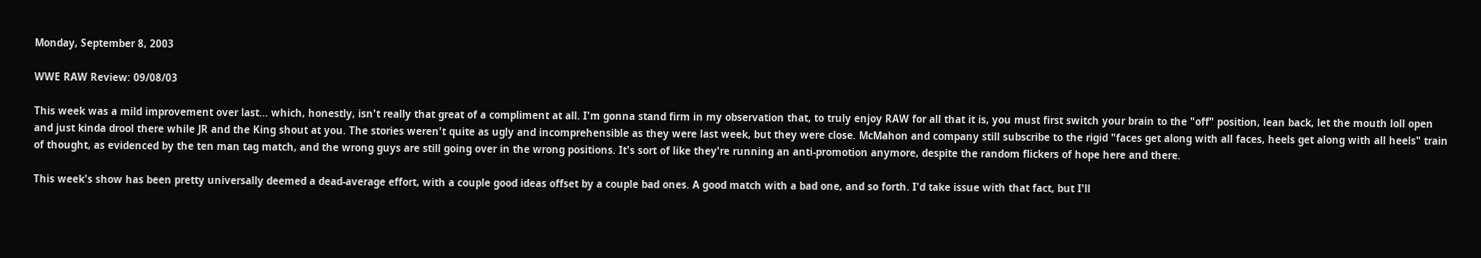Monday, September 8, 2003

WWE RAW Review: 09/08/03

This week was a mild improvement over last... which, honestly, isn't really that great of a compliment at all. I'm gonna stand firm in my observation that, to truly enjoy RAW for all that it is, you must first switch your brain to the "off" position, lean back, let the mouth loll open and just kinda drool there while JR and the King shout at you. The stories weren't quite as ugly and incomprehensible as they were last week, but they were close. McMahon and company still subscribe to the rigid "faces get along with all faces, heels get along with all heels" train of thought, as evidenced by the ten man tag match, and the wrong guys are still going over in the wrong positions. It's sort of like they're running an anti-promotion anymore, despite the random flickers of hope here and there.

This week's show has been pretty universally deemed a dead-average effort, with a couple good ideas offset by a couple bad ones. A good match with a bad one, and so forth. I'd take issue with that fact, but I'll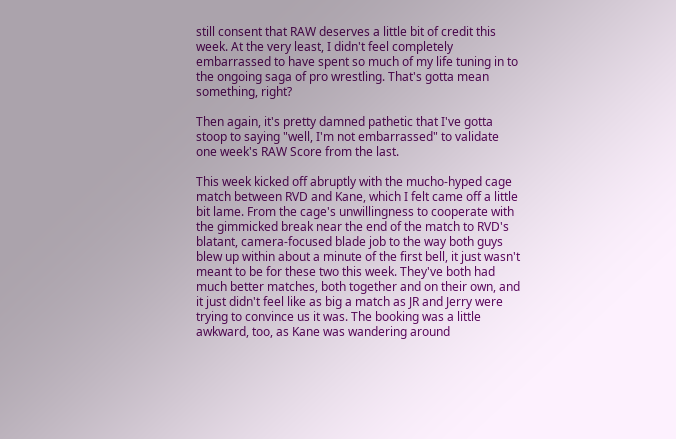still consent that RAW deserves a little bit of credit this week. At the very least, I didn't feel completely embarrassed to have spent so much of my life tuning in to the ongoing saga of pro wrestling. That's gotta mean something, right?

Then again, it's pretty damned pathetic that I've gotta stoop to saying "well, I'm not embarrassed" to validate one week's RAW Score from the last.

This week kicked off abruptly with the mucho-hyped cage match between RVD and Kane, which I felt came off a little bit lame. From the cage's unwillingness to cooperate with the gimmicked break near the end of the match to RVD's blatant, camera-focused blade job to the way both guys blew up within about a minute of the first bell, it just wasn't meant to be for these two this week. They've both had much better matches, both together and on their own, and it just didn't feel like as big a match as JR and Jerry were trying to convince us it was. The booking was a little awkward, too, as Kane was wandering around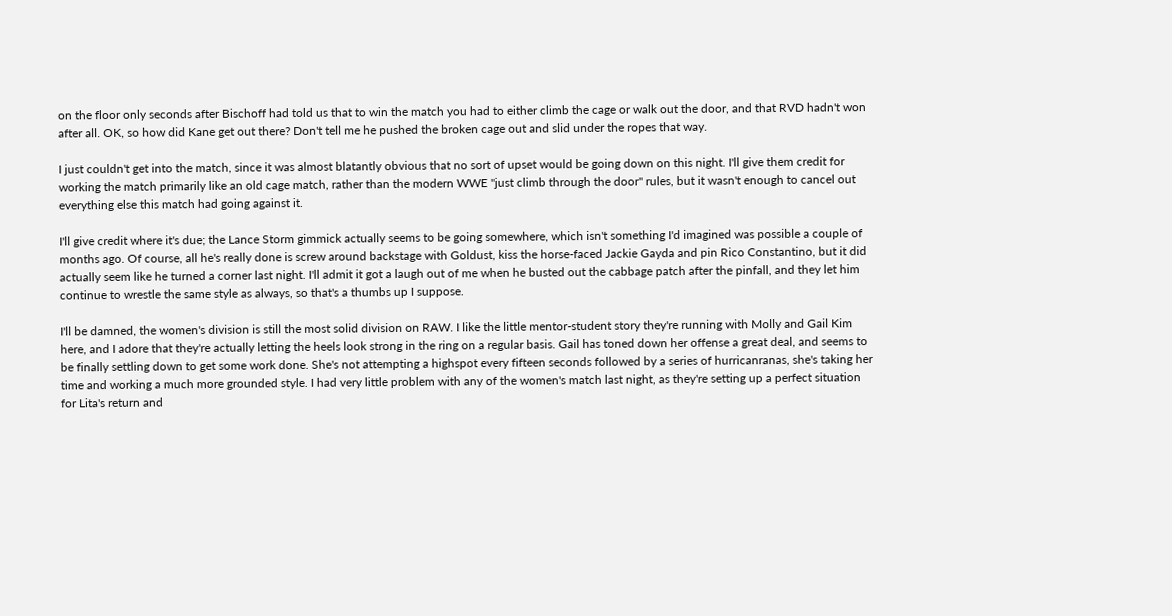on the floor only seconds after Bischoff had told us that to win the match you had to either climb the cage or walk out the door, and that RVD hadn't won after all. OK, so how did Kane get out there? Don't tell me he pushed the broken cage out and slid under the ropes that way.

I just couldn't get into the match, since it was almost blatantly obvious that no sort of upset would be going down on this night. I'll give them credit for working the match primarily like an old cage match, rather than the modern WWE "just climb through the door" rules, but it wasn't enough to cancel out everything else this match had going against it.

I'll give credit where it's due; the Lance Storm gimmick actually seems to be going somewhere, which isn't something I'd imagined was possible a couple of months ago. Of course, all he's really done is screw around backstage with Goldust, kiss the horse-faced Jackie Gayda and pin Rico Constantino, but it did actually seem like he turned a corner last night. I'll admit it got a laugh out of me when he busted out the cabbage patch after the pinfall, and they let him continue to wrestle the same style as always, so that's a thumbs up I suppose.

I'll be damned, the women's division is still the most solid division on RAW. I like the little mentor-student story they're running with Molly and Gail Kim here, and I adore that they're actually letting the heels look strong in the ring on a regular basis. Gail has toned down her offense a great deal, and seems to be finally settling down to get some work done. She's not attempting a highspot every fifteen seconds followed by a series of hurricanranas, she's taking her time and working a much more grounded style. I had very little problem with any of the women's match last night, as they're setting up a perfect situation for Lita's return and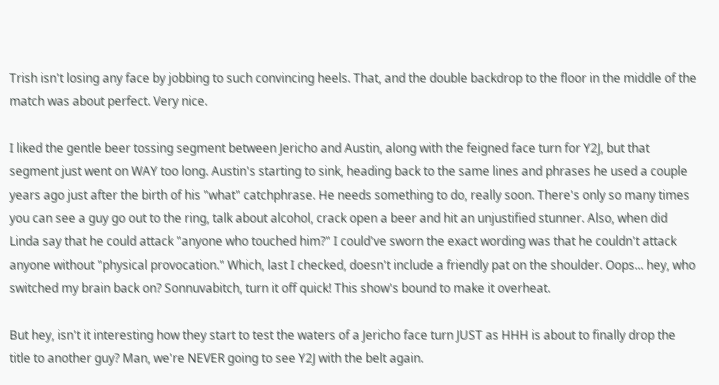Trish isn't losing any face by jobbing to such convincing heels. That, and the double backdrop to the floor in the middle of the match was about perfect. Very nice.

I liked the gentle beer tossing segment between Jericho and Austin, along with the feigned face turn for Y2J, but that segment just went on WAY too long. Austin's starting to sink, heading back to the same lines and phrases he used a couple years ago just after the birth of his "what" catchphrase. He needs something to do, really soon. There's only so many times you can see a guy go out to the ring, talk about alcohol, crack open a beer and hit an unjustified stunner. Also, when did Linda say that he could attack "anyone who touched him?" I could've sworn the exact wording was that he couldn't attack anyone without "physical provocation." Which, last I checked, doesn't include a friendly pat on the shoulder. Oops... hey, who switched my brain back on? Sonnuvabitch, turn it off quick! This show's bound to make it overheat.

But hey, isn't it interesting how they start to test the waters of a Jericho face turn JUST as HHH is about to finally drop the title to another guy? Man, we're NEVER going to see Y2J with the belt again.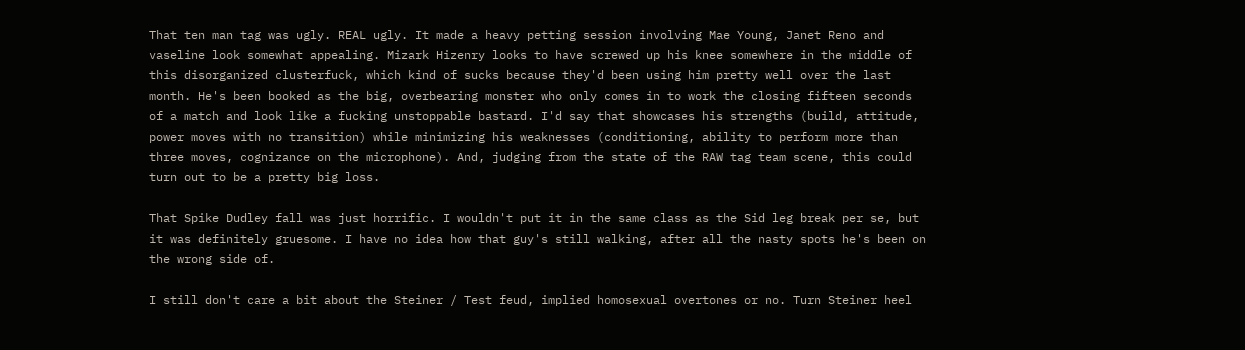That ten man tag was ugly. REAL ugly. It made a heavy petting session involving Mae Young, Janet Reno and vaseline look somewhat appealing. Mizark Hizenry looks to have screwed up his knee somewhere in the middle of this disorganized clusterfuck, which kind of sucks because they'd been using him pretty well over the last month. He's been booked as the big, overbearing monster who only comes in to work the closing fifteen seconds of a match and look like a fucking unstoppable bastard. I'd say that showcases his strengths (build, attitude, power moves with no transition) while minimizing his weaknesses (conditioning, ability to perform more than three moves, cognizance on the microphone). And, judging from the state of the RAW tag team scene, this could turn out to be a pretty big loss.

That Spike Dudley fall was just horrific. I wouldn't put it in the same class as the Sid leg break per se, but it was definitely gruesome. I have no idea how that guy's still walking, after all the nasty spots he's been on the wrong side of.

I still don't care a bit about the Steiner / Test feud, implied homosexual overtones or no. Turn Steiner heel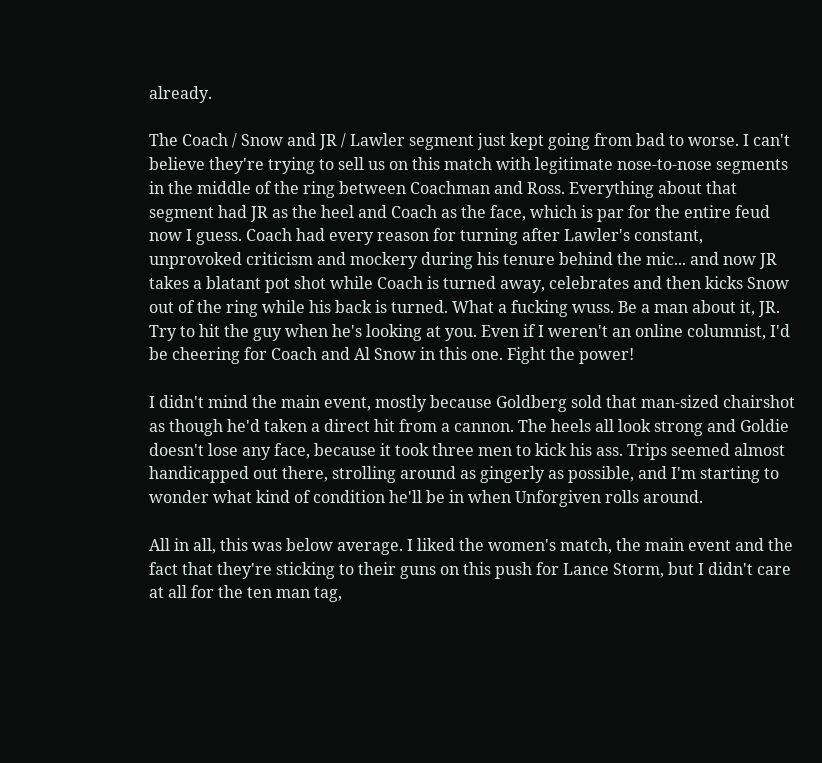already.

The Coach / Snow and JR / Lawler segment just kept going from bad to worse. I can't believe they're trying to sell us on this match with legitimate nose-to-nose segments in the middle of the ring between Coachman and Ross. Everything about that segment had JR as the heel and Coach as the face, which is par for the entire feud now I guess. Coach had every reason for turning after Lawler's constant, unprovoked criticism and mockery during his tenure behind the mic... and now JR takes a blatant pot shot while Coach is turned away, celebrates and then kicks Snow out of the ring while his back is turned. What a fucking wuss. Be a man about it, JR. Try to hit the guy when he's looking at you. Even if I weren't an online columnist, I'd be cheering for Coach and Al Snow in this one. Fight the power!

I didn't mind the main event, mostly because Goldberg sold that man-sized chairshot as though he'd taken a direct hit from a cannon. The heels all look strong and Goldie doesn't lose any face, because it took three men to kick his ass. Trips seemed almost handicapped out there, strolling around as gingerly as possible, and I'm starting to wonder what kind of condition he'll be in when Unforgiven rolls around.

All in all, this was below average. I liked the women's match, the main event and the fact that they're sticking to their guns on this push for Lance Storm, but I didn't care at all for the ten man tag,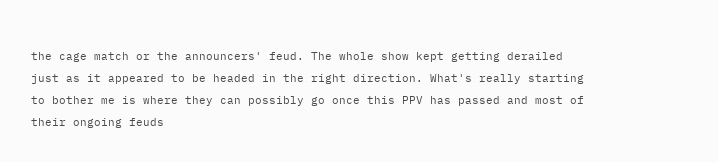the cage match or the announcers' feud. The whole show kept getting derailed just as it appeared to be headed in the right direction. What's really starting to bother me is where they can possibly go once this PPV has passed and most of their ongoing feuds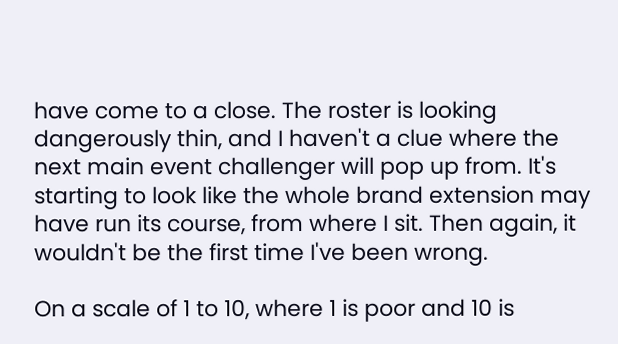have come to a close. The roster is looking dangerously thin, and I haven't a clue where the next main event challenger will pop up from. It's starting to look like the whole brand extension may have run its course, from where I sit. Then again, it wouldn't be the first time I've been wrong.

On a scale of 1 to 10, where 1 is poor and 10 is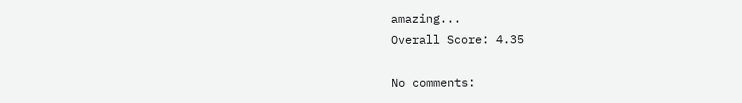amazing...
Overall Score: 4.35

No comments: